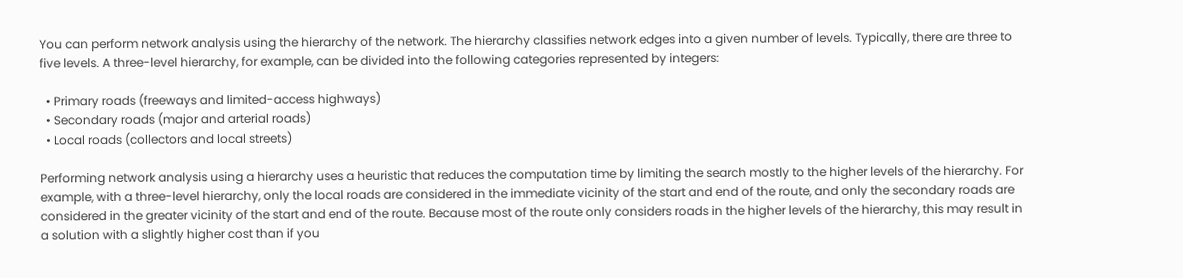You can perform network analysis using the hierarchy of the network. The hierarchy classifies network edges into a given number of levels. Typically, there are three to five levels. A three-level hierarchy, for example, can be divided into the following categories represented by integers:

  • Primary roads (freeways and limited-access highways)
  • Secondary roads (major and arterial roads)
  • Local roads (collectors and local streets)

Performing network analysis using a hierarchy uses a heuristic that reduces the computation time by limiting the search mostly to the higher levels of the hierarchy. For example, with a three-level hierarchy, only the local roads are considered in the immediate vicinity of the start and end of the route, and only the secondary roads are considered in the greater vicinity of the start and end of the route. Because most of the route only considers roads in the higher levels of the hierarchy, this may result in a solution with a slightly higher cost than if you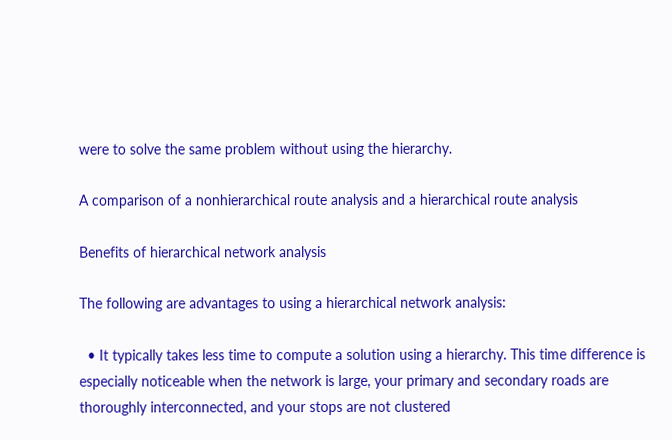were to solve the same problem without using the hierarchy.

A comparison of a nonhierarchical route analysis and a hierarchical route analysis

Benefits of hierarchical network analysis

The following are advantages to using a hierarchical network analysis:

  • It typically takes less time to compute a solution using a hierarchy. This time difference is especially noticeable when the network is large, your primary and secondary roads are thoroughly interconnected, and your stops are not clustered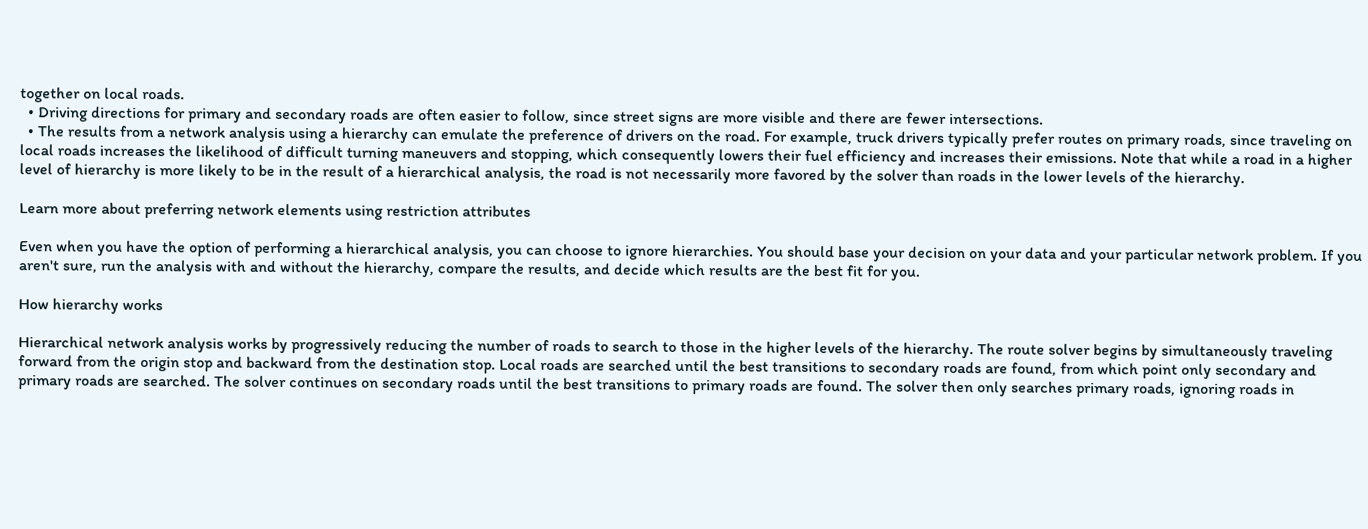together on local roads.
  • Driving directions for primary and secondary roads are often easier to follow, since street signs are more visible and there are fewer intersections.
  • The results from a network analysis using a hierarchy can emulate the preference of drivers on the road. For example, truck drivers typically prefer routes on primary roads, since traveling on local roads increases the likelihood of difficult turning maneuvers and stopping, which consequently lowers their fuel efficiency and increases their emissions. Note that while a road in a higher level of hierarchy is more likely to be in the result of a hierarchical analysis, the road is not necessarily more favored by the solver than roads in the lower levels of the hierarchy.

Learn more about preferring network elements using restriction attributes

Even when you have the option of performing a hierarchical analysis, you can choose to ignore hierarchies. You should base your decision on your data and your particular network problem. If you aren't sure, run the analysis with and without the hierarchy, compare the results, and decide which results are the best fit for you.

How hierarchy works

Hierarchical network analysis works by progressively reducing the number of roads to search to those in the higher levels of the hierarchy. The route solver begins by simultaneously traveling forward from the origin stop and backward from the destination stop. Local roads are searched until the best transitions to secondary roads are found, from which point only secondary and primary roads are searched. The solver continues on secondary roads until the best transitions to primary roads are found. The solver then only searches primary roads, ignoring roads in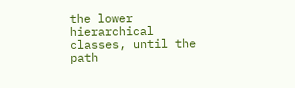the lower hierarchical classes, until the path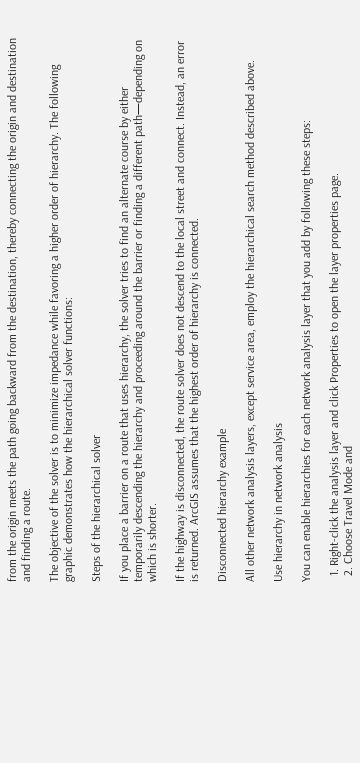from the origin meets the path going backward from the destination, thereby connecting the origin and destination and finding a route.

The objective of the solver is to minimize impedance while favoring a higher order of hierarchy. The following graphic demonstrates how the hierarchical solver functions:

Steps of the hierarchical solver

If you place a barrier on a route that uses hierarchy, the solver tries to find an alternate course by either temporarily descending the hierarchy and proceeding around the barrier or finding a different path—depending on which is shorter.

If the highway is disconnected, the route solver does not descend to the local street and connect. Instead, an error is returned. ArcGIS assumes that the highest order of hierarchy is connected.

Disconnected hierarchy example

All other network analysis layers, except service area, employ the hierarchical search method described above.

Use hierarchy in network analysis

You can enable hierarchies for each network analysis layer that you add by following these steps:

  1. Right-click the analysis layer and click Properties to open the layer properties page.
  2. Choose Travel Mode and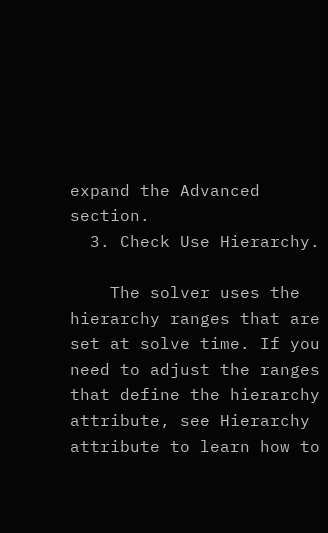expand the Advanced section.
  3. Check Use Hierarchy.

    The solver uses the hierarchy ranges that are set at solve time. If you need to adjust the ranges that define the hierarchy attribute, see Hierarchy attribute to learn how to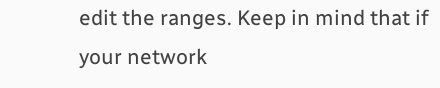edit the ranges. Keep in mind that if your network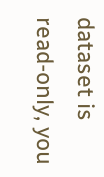dataset is read-only, you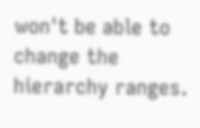won't be able to change the hierarchy ranges.